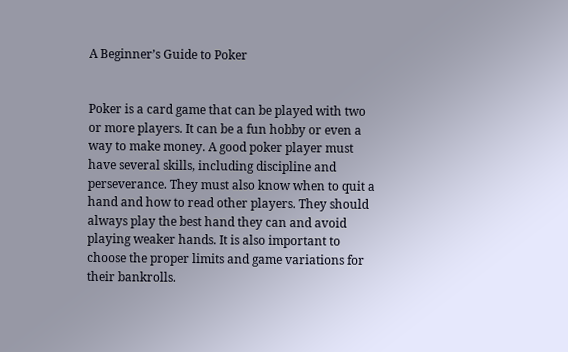A Beginner’s Guide to Poker


Poker is a card game that can be played with two or more players. It can be a fun hobby or even a way to make money. A good poker player must have several skills, including discipline and perseverance. They must also know when to quit a hand and how to read other players. They should always play the best hand they can and avoid playing weaker hands. It is also important to choose the proper limits and game variations for their bankrolls.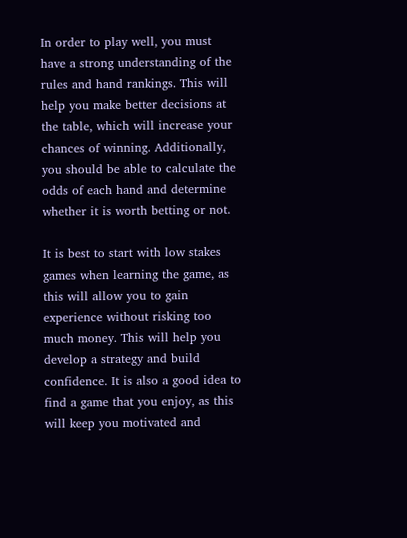In order to play well, you must have a strong understanding of the rules and hand rankings. This will help you make better decisions at the table, which will increase your chances of winning. Additionally, you should be able to calculate the odds of each hand and determine whether it is worth betting or not.

It is best to start with low stakes games when learning the game, as this will allow you to gain experience without risking too much money. This will help you develop a strategy and build confidence. It is also a good idea to find a game that you enjoy, as this will keep you motivated and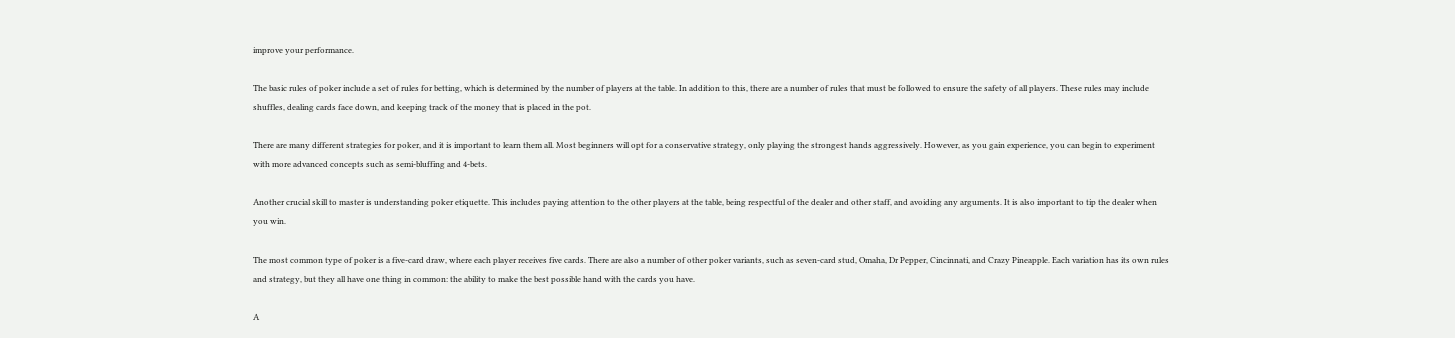improve your performance.

The basic rules of poker include a set of rules for betting, which is determined by the number of players at the table. In addition to this, there are a number of rules that must be followed to ensure the safety of all players. These rules may include shuffles, dealing cards face down, and keeping track of the money that is placed in the pot.

There are many different strategies for poker, and it is important to learn them all. Most beginners will opt for a conservative strategy, only playing the strongest hands aggressively. However, as you gain experience, you can begin to experiment with more advanced concepts such as semi-bluffing and 4-bets.

Another crucial skill to master is understanding poker etiquette. This includes paying attention to the other players at the table, being respectful of the dealer and other staff, and avoiding any arguments. It is also important to tip the dealer when you win.

The most common type of poker is a five-card draw, where each player receives five cards. There are also a number of other poker variants, such as seven-card stud, Omaha, Dr Pepper, Cincinnati, and Crazy Pineapple. Each variation has its own rules and strategy, but they all have one thing in common: the ability to make the best possible hand with the cards you have.

A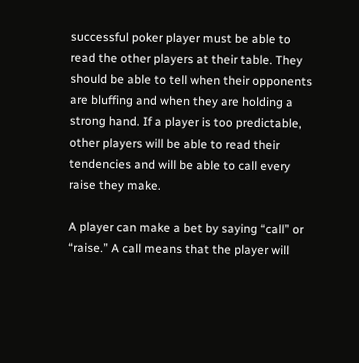successful poker player must be able to read the other players at their table. They should be able to tell when their opponents are bluffing and when they are holding a strong hand. If a player is too predictable, other players will be able to read their tendencies and will be able to call every raise they make.

A player can make a bet by saying “call” or “raise.” A call means that the player will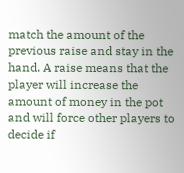match the amount of the previous raise and stay in the hand. A raise means that the player will increase the amount of money in the pot and will force other players to decide if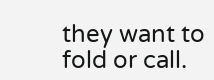they want to fold or call.